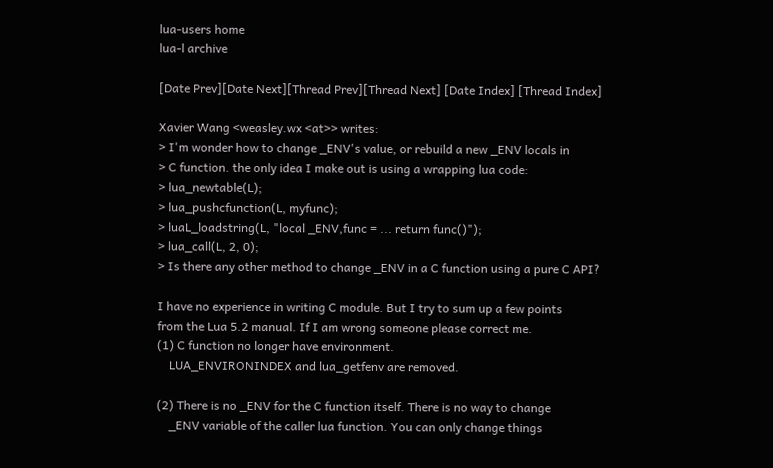lua-users home
lua-l archive

[Date Prev][Date Next][Thread Prev][Thread Next] [Date Index] [Thread Index]

Xavier Wang <weasley.wx <at>> writes:
> I'm wonder how to change _ENV's value, or rebuild a new _ENV locals in
> C function. the only idea I make out is using a wrapping lua code:
> lua_newtable(L);
> lua_pushcfunction(L, myfunc);
> luaL_loadstring(L, "local _ENV,func = ... return func()");
> lua_call(L, 2, 0);
> Is there any other method to change _ENV in a C function using a pure C API?

I have no experience in writing C module. But I try to sum up a few points
from the Lua 5.2 manual. If I am wrong someone please correct me.
(1) C function no longer have environment.
    LUA_ENVIRONINDEX and lua_getfenv are removed.

(2) There is no _ENV for the C function itself. There is no way to change
    _ENV variable of the caller lua function. You can only change things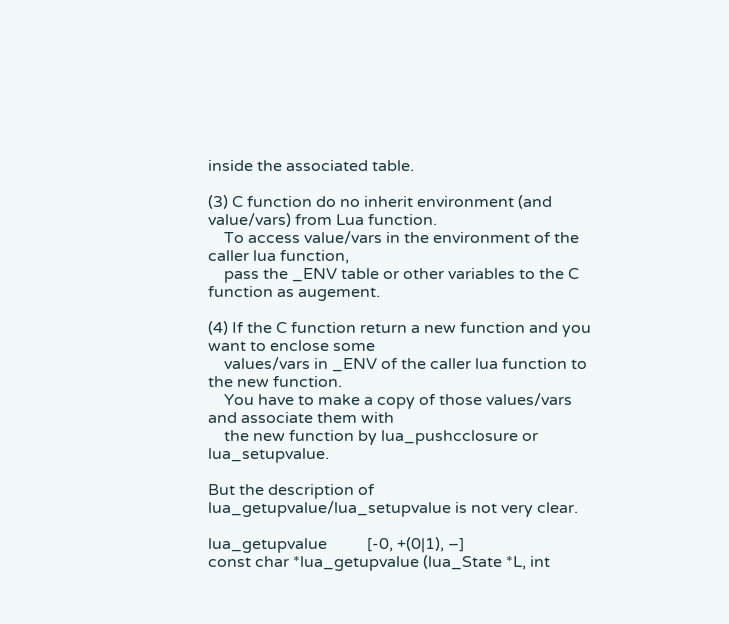inside the associated table.

(3) C function do no inherit environment (and value/vars) from Lua function.
    To access value/vars in the environment of the caller lua function,
    pass the _ENV table or other variables to the C function as augement.

(4) If the C function return a new function and you want to enclose some
    values/vars in _ENV of the caller lua function to the new function.
    You have to make a copy of those values/vars and associate them with
    the new function by lua_pushcclosure or lua_setupvalue.

But the description of lua_getupvalue/lua_setupvalue is not very clear.

lua_getupvalue          [-0, +(0|1), –]
const char *lua_getupvalue (lua_State *L, int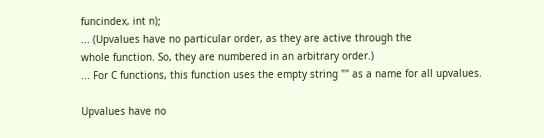funcindex, int n);
... (Upvalues have no particular order, as they are active through the
whole function. So, they are numbered in an arbitrary order.)
... For C functions, this function uses the empty string "" as a name for all upvalues.

Upvalues have no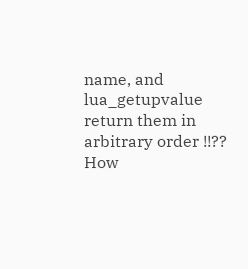name, and lua_getupvalue return them in arbitrary order !!??
How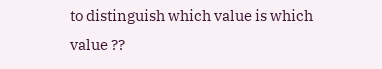to distinguish which value is which value ??